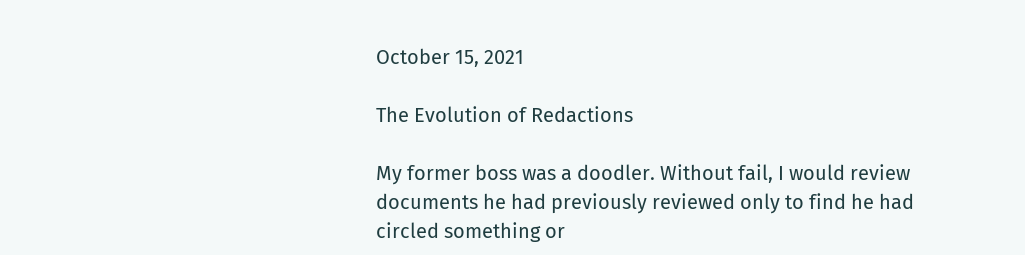October 15, 2021

The Evolution of Redactions

My former boss was a doodler. Without fail, I would review
documents he had previously reviewed only to find he had
circled something or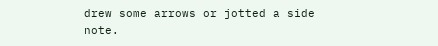drew some arrows or jotted a side note.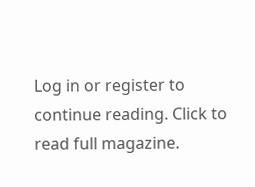Log in or register to continue reading. Click to read full magazine.